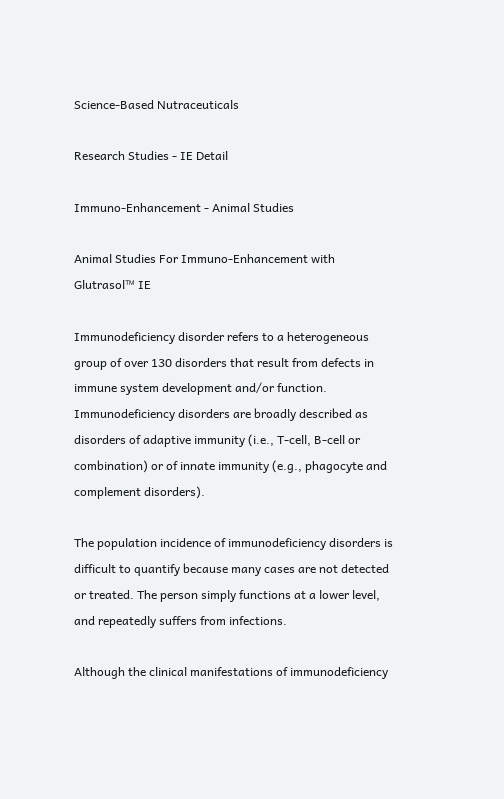Science-Based Nutraceuticals

Research Studies - IE Detail

Immuno-Enhancement - Animal Studies

Animal Studies For Immuno-Enhancement with Glutrasol™ IE

Immunodeficiency disorder refers to a heterogeneous group of over 130 disorders that result from defects in immune system development and/or function. Immunodeficiency disorders are broadly described as disorders of adaptive immunity (i.e., T-cell, B-cell or combination) or of innate immunity (e.g., phagocyte and complement disorders).

The population incidence of immunodeficiency disorders is difficult to quantify because many cases are not detected or treated. The person simply functions at a lower level, and repeatedly suffers from infections.

Although the clinical manifestations of immunodeficiency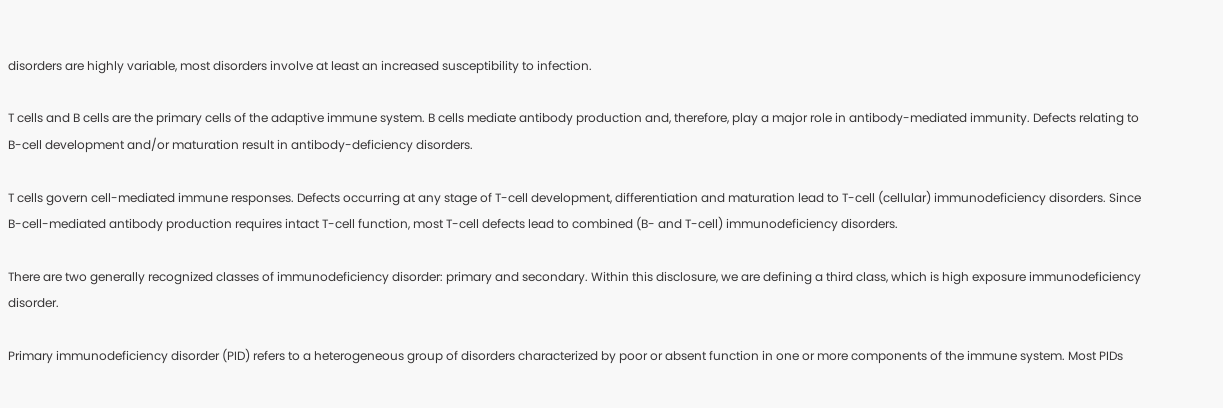disorders are highly variable, most disorders involve at least an increased susceptibility to infection.

T cells and B cells are the primary cells of the adaptive immune system. B cells mediate antibody production and, therefore, play a major role in antibody-mediated immunity. Defects relating to B-cell development and/or maturation result in antibody-deficiency disorders.

T cells govern cell-mediated immune responses. Defects occurring at any stage of T-cell development, differentiation and maturation lead to T-cell (cellular) immunodeficiency disorders. Since B-cell-mediated antibody production requires intact T-cell function, most T-cell defects lead to combined (B- and T-cell) immunodeficiency disorders.

There are two generally recognized classes of immunodeficiency disorder: primary and secondary. Within this disclosure, we are defining a third class, which is high exposure immunodeficiency disorder.

Primary immunodeficiency disorder (PID) refers to a heterogeneous group of disorders characterized by poor or absent function in one or more components of the immune system. Most PIDs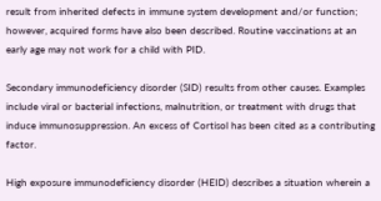result from inherited defects in immune system development and/or function; however, acquired forms have also been described. Routine vaccinations at an early age may not work for a child with PID.

Secondary immunodeficiency disorder (SID) results from other causes. Examples include viral or bacterial infections, malnutrition, or treatment with drugs that induce immunosuppression. An excess of Cortisol has been cited as a contributing factor.

High exposure immunodeficiency disorder (HEID) describes a situation wherein a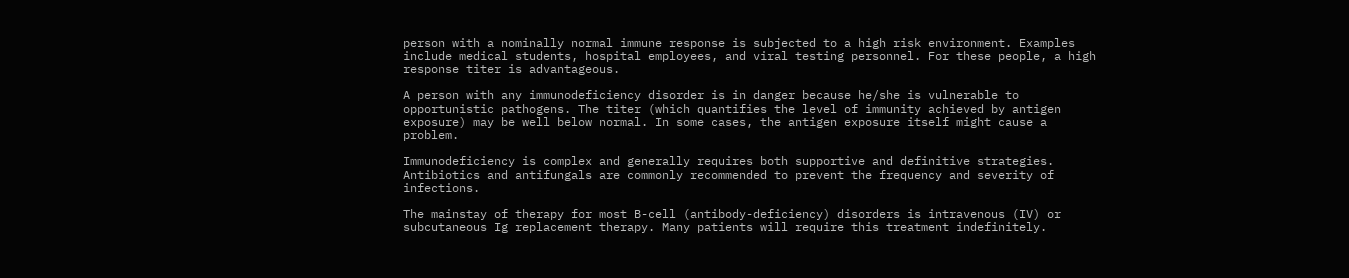person with a nominally normal immune response is subjected to a high risk environment. Examples include medical students, hospital employees, and viral testing personnel. For these people, a high response titer is advantageous.

A person with any immunodeficiency disorder is in danger because he/she is vulnerable to opportunistic pathogens. The titer (which quantifies the level of immunity achieved by antigen exposure) may be well below normal. In some cases, the antigen exposure itself might cause a problem.

Immunodeficiency is complex and generally requires both supportive and definitive strategies. Antibiotics and antifungals are commonly recommended to prevent the frequency and severity of infections.

The mainstay of therapy for most B-cell (antibody-deficiency) disorders is intravenous (IV) or subcutaneous Ig replacement therapy. Many patients will require this treatment indefinitely.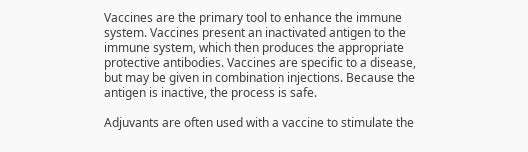Vaccines are the primary tool to enhance the immune system. Vaccines present an inactivated antigen to the immune system, which then produces the appropriate protective antibodies. Vaccines are specific to a disease, but may be given in combination injections. Because the antigen is inactive, the process is safe.

Adjuvants are often used with a vaccine to stimulate the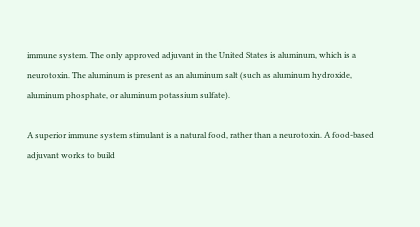immune system. The only approved adjuvant in the United States is aluminum, which is a neurotoxin. The aluminum is present as an aluminum salt (such as aluminum hydroxide, aluminum phosphate, or aluminum potassium sulfate).

A superior immune system stimulant is a natural food, rather than a neurotoxin. A food-based adjuvant works to build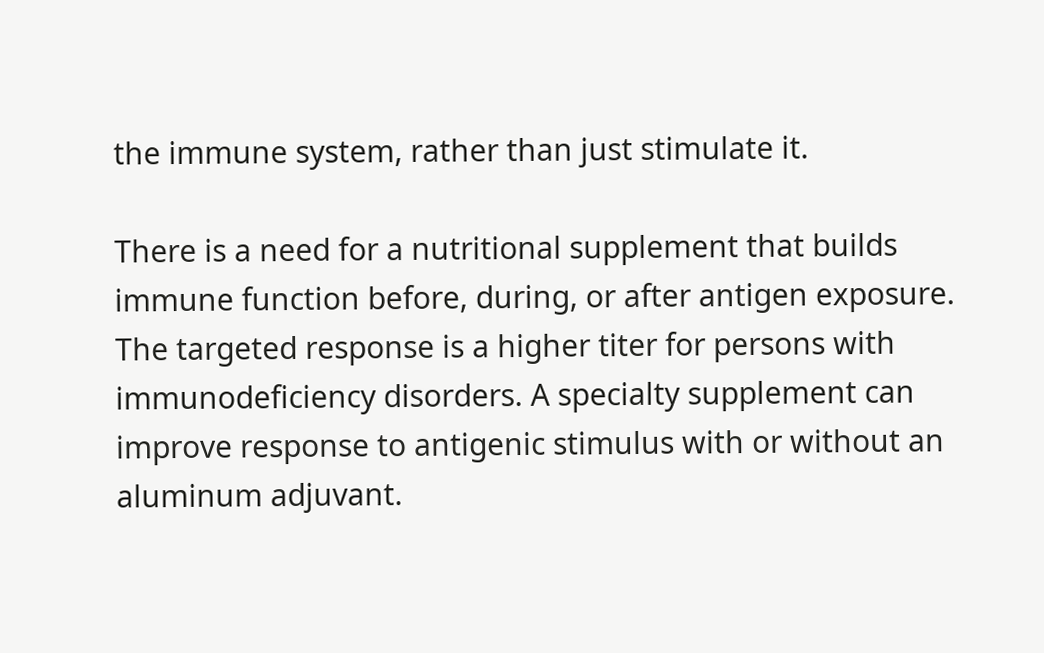the immune system, rather than just stimulate it.

There is a need for a nutritional supplement that builds immune function before, during, or after antigen exposure. The targeted response is a higher titer for persons with immunodeficiency disorders. A specialty supplement can improve response to antigenic stimulus with or without an aluminum adjuvant.